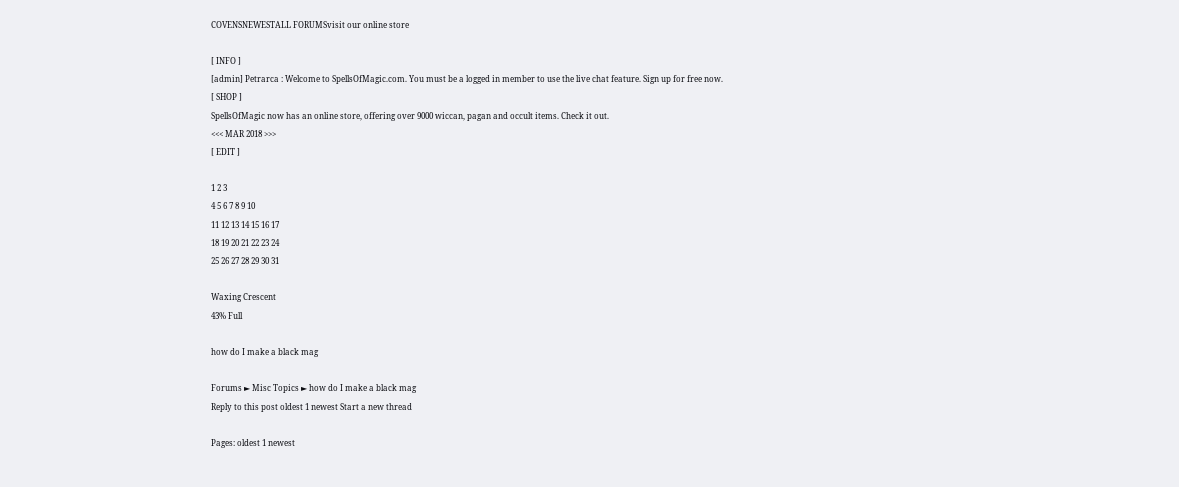COVENSNEWESTALL FORUMSvisit our online store

[ INFO ]
[admin] Petrarca : Welcome to SpellsOfMagic.com. You must be a logged in member to use the live chat feature. Sign up for free now.
[ SHOP ]
SpellsOfMagic now has an online store, offering over 9000 wiccan, pagan and occult items. Check it out.
<<< MAR 2018 >>>
[ EDIT ]

1 2 3
4 5 6 7 8 9 10
11 12 13 14 15 16 17
18 19 20 21 22 23 24
25 26 27 28 29 30 31

Waxing Crescent
43% Full

how do I make a black mag

Forums ► Misc Topics ► how do I make a black mag
Reply to this post oldest 1 newest Start a new thread

Pages: oldest 1 newest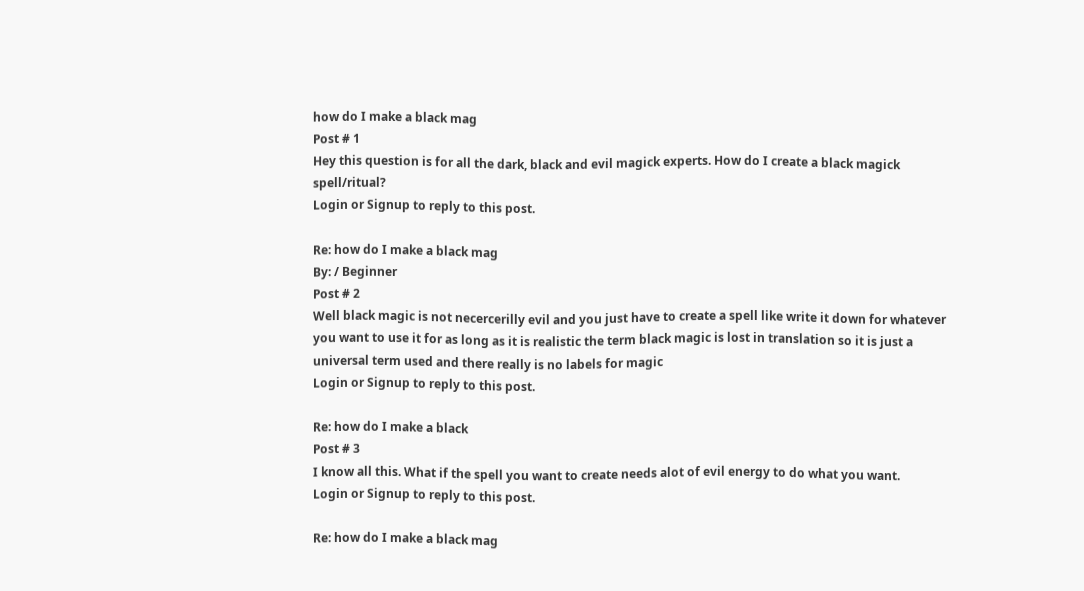how do I make a black mag
Post # 1
Hey this question is for all the dark, black and evil magick experts. How do I create a black magick spell/ritual?
Login or Signup to reply to this post.

Re: how do I make a black mag
By: / Beginner
Post # 2
Well black magic is not necercerilly evil and you just have to create a spell like write it down for whatever you want to use it for as long as it is realistic the term black magic is lost in translation so it is just a universal term used and there really is no labels for magic
Login or Signup to reply to this post.

Re: how do I make a black
Post # 3
I know all this. What if the spell you want to create needs alot of evil energy to do what you want.
Login or Signup to reply to this post.

Re: how do I make a black mag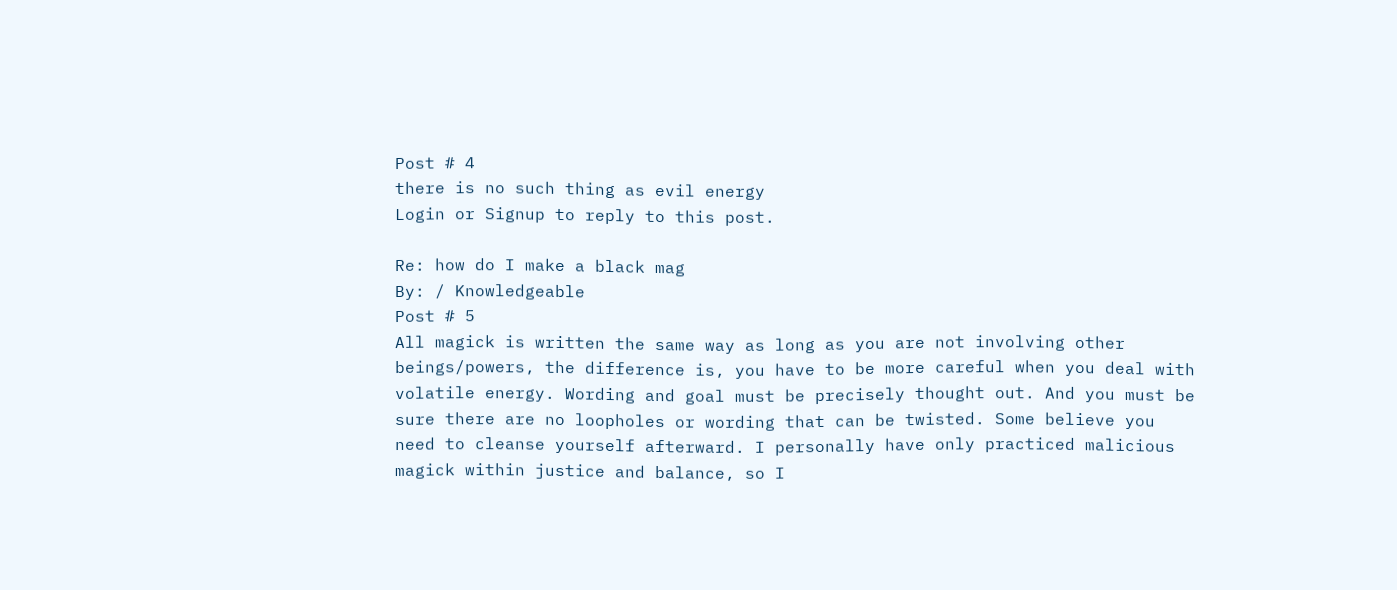Post # 4
there is no such thing as evil energy
Login or Signup to reply to this post.

Re: how do I make a black mag
By: / Knowledgeable
Post # 5
All magick is written the same way as long as you are not involving other beings/powers, the difference is, you have to be more careful when you deal with volatile energy. Wording and goal must be precisely thought out. And you must be sure there are no loopholes or wording that can be twisted. Some believe you need to cleanse yourself afterward. I personally have only practiced malicious magick within justice and balance, so I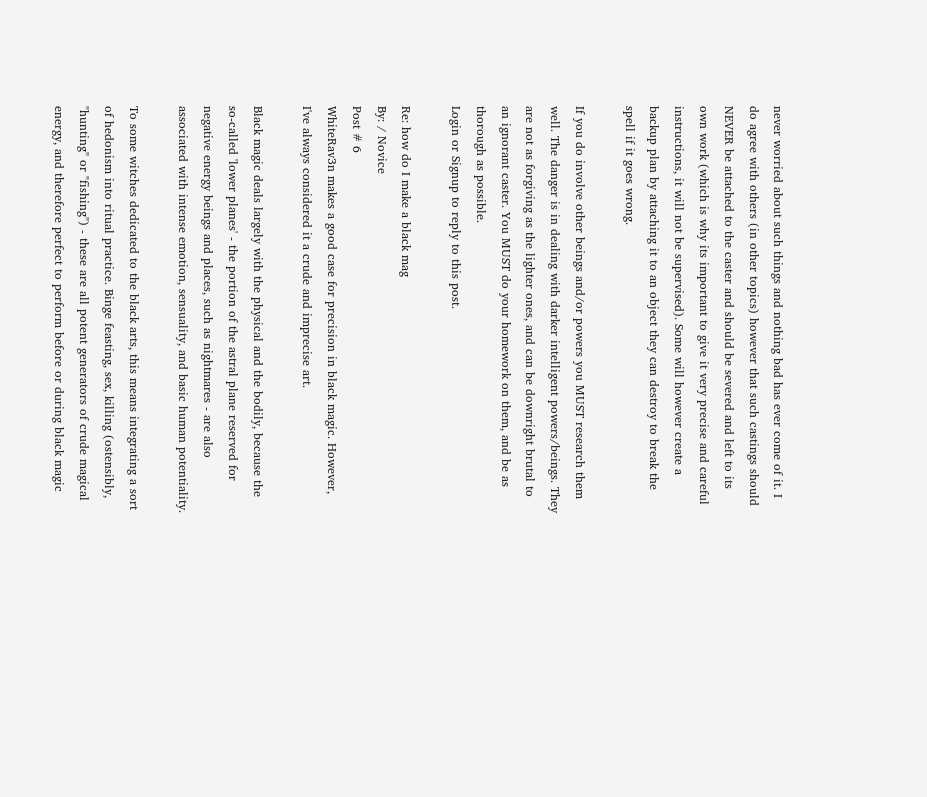never worried about such things and nothing bad has ever come of it. I do agree with others (in other topics) however that such castings should NEVER be attached to the caster and should be severed and left to its own work (which is why its important to give it very precise and careful instructions, it will not be supervised). Some will however create a backup plan by attaching it to an object they can destroy to break the spell if it goes wrong.

If you do involve other beings and/or powers you MUST research them well. The danger is in dealing with darker intelligent powers/beings. They are not as forgiving as the lighter ones, and can be downright brutal to an ignorant caster. You MUST do your homework on them, and be as thorough as possible.
Login or Signup to reply to this post.

Re: how do I make a black mag
By: / Novice
Post # 6
WhiteRav3n makes a good case for precision in black magic. However, I've always considered it a crude and imprecise art.

Black magic deals largely with the physical and the bodily, because the so-called 'lower planes' - the portion of the astral plane reserved for negative energy beings and places, such as nightmares - are also associated with intense emotion, sensuality, and basic human potentiality.

To some witches dedicated to the black arts, this means integrating a sort of hedonism into ritual practice. Binge feasting, sex, killing (ostensibly, "hunting" or "fishing") - these are all potent generators of crude magical energy, and therefore perfect to perform before or during black magic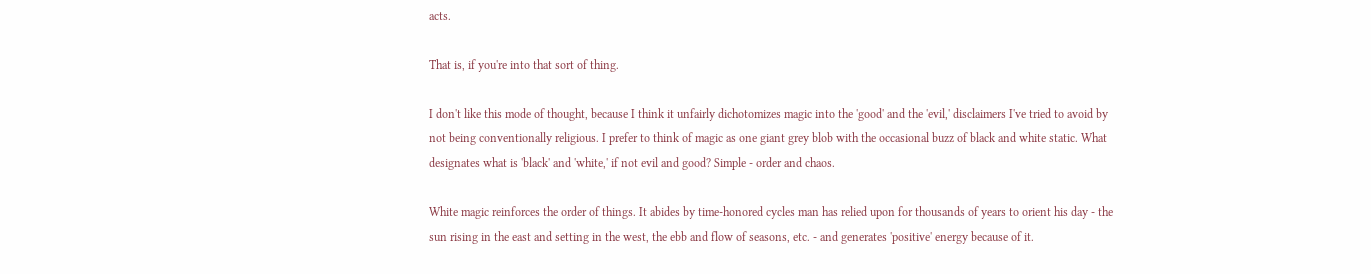acts.

That is, if you're into that sort of thing.

I don't like this mode of thought, because I think it unfairly dichotomizes magic into the 'good' and the 'evil,' disclaimers I've tried to avoid by not being conventionally religious. I prefer to think of magic as one giant grey blob with the occasional buzz of black and white static. What designates what is 'black' and 'white,' if not evil and good? Simple - order and chaos.

White magic reinforces the order of things. It abides by time-honored cycles man has relied upon for thousands of years to orient his day - the sun rising in the east and setting in the west, the ebb and flow of seasons, etc. - and generates 'positive' energy because of it.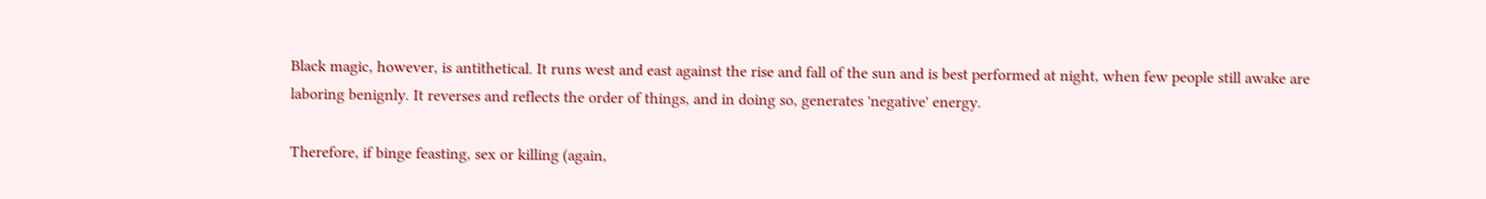Black magic, however, is antithetical. It runs west and east against the rise and fall of the sun and is best performed at night, when few people still awake are laboring benignly. It reverses and reflects the order of things, and in doing so, generates 'negative' energy.

Therefore, if binge feasting, sex or killing (again,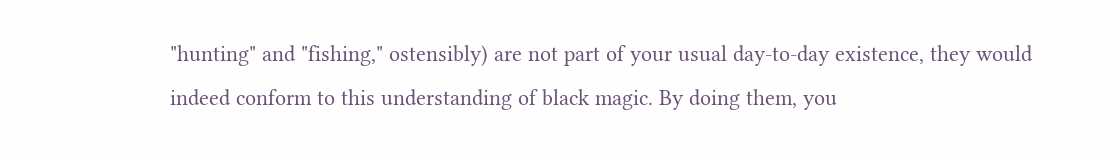"hunting" and "fishing," ostensibly) are not part of your usual day-to-day existence, they would indeed conform to this understanding of black magic. By doing them, you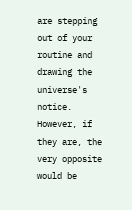are stepping out of your routine and drawing the universe's notice. However, if they are, the very opposite would be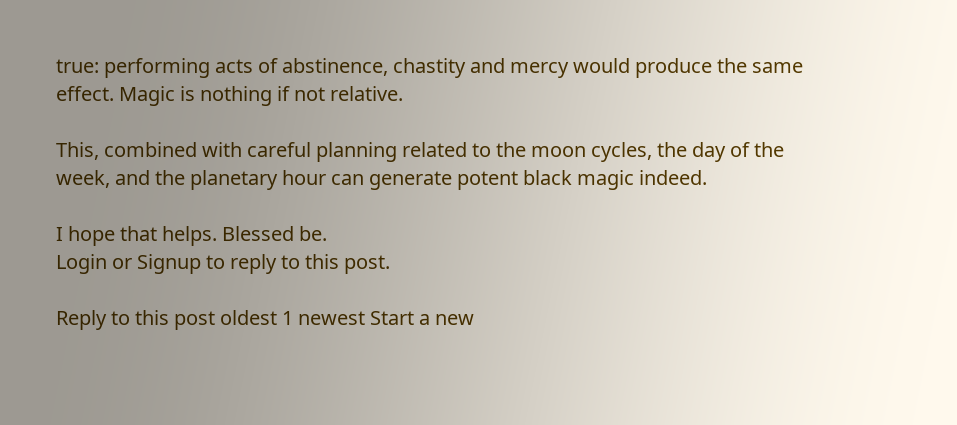true: performing acts of abstinence, chastity and mercy would produce the same effect. Magic is nothing if not relative.

This, combined with careful planning related to the moon cycles, the day of the week, and the planetary hour can generate potent black magic indeed.

I hope that helps. Blessed be.
Login or Signup to reply to this post.

Reply to this post oldest 1 newest Start a new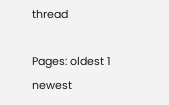thread

Pages: oldest 1 newest